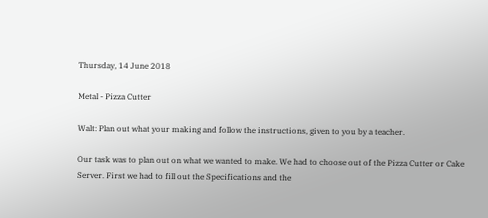Thursday, 14 June 2018

Metal - Pizza Cutter

Walt: Plan out what your making and follow the instructions, given to you by a teacher.

Our task was to plan out on what we wanted to make. We had to choose out of the Pizza Cutter or Cake Server. First we had to fill out the Specifications and the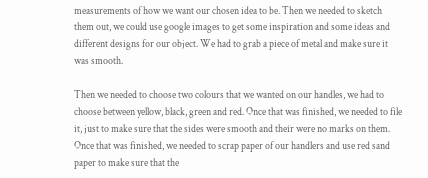measurements of how we want our chosen idea to be. Then we needed to sketch them out, we could use google images to get some inspiration and some ideas and different designs for our object. We had to grab a piece of metal and make sure it was smooth.

Then we needed to choose two colours that we wanted on our handles, we had to choose between yellow, black, green and red. Once that was finished, we needed to file it, just to make sure that the sides were smooth and their were no marks on them. Once that was finished, we needed to scrap paper of our handlers and use red sand paper to make sure that the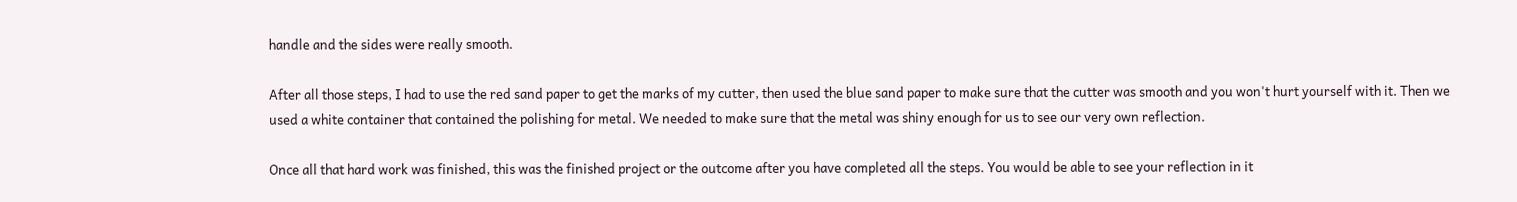handle and the sides were really smooth.

After all those steps, I had to use the red sand paper to get the marks of my cutter, then used the blue sand paper to make sure that the cutter was smooth and you won't hurt yourself with it. Then we used a white container that contained the polishing for metal. We needed to make sure that the metal was shiny enough for us to see our very own reflection.

Once all that hard work was finished, this was the finished project or the outcome after you have completed all the steps. You would be able to see your reflection in it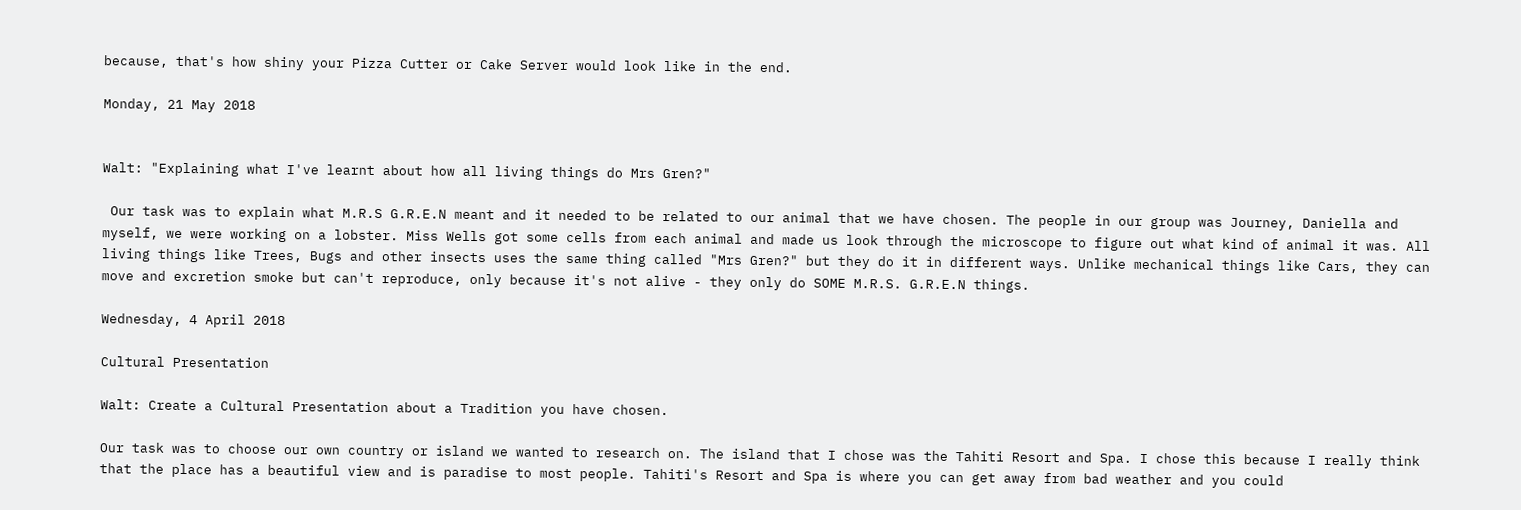because, that's how shiny your Pizza Cutter or Cake Server would look like in the end.

Monday, 21 May 2018


Walt: "Explaining what I've learnt about how all living things do Mrs Gren?"

 Our task was to explain what M.R.S G.R.E.N meant and it needed to be related to our animal that we have chosen. The people in our group was Journey, Daniella and myself, we were working on a lobster. Miss Wells got some cells from each animal and made us look through the microscope to figure out what kind of animal it was. All living things like Trees, Bugs and other insects uses the same thing called "Mrs Gren?" but they do it in different ways. Unlike mechanical things like Cars, they can move and excretion smoke but can't reproduce, only because it's not alive - they only do SOME M.R.S. G.R.E.N things.

Wednesday, 4 April 2018

Cultural Presentation

Walt: Create a Cultural Presentation about a Tradition you have chosen.

Our task was to choose our own country or island we wanted to research on. The island that I chose was the Tahiti Resort and Spa. I chose this because I really think that the place has a beautiful view and is paradise to most people. Tahiti's Resort and Spa is where you can get away from bad weather and you could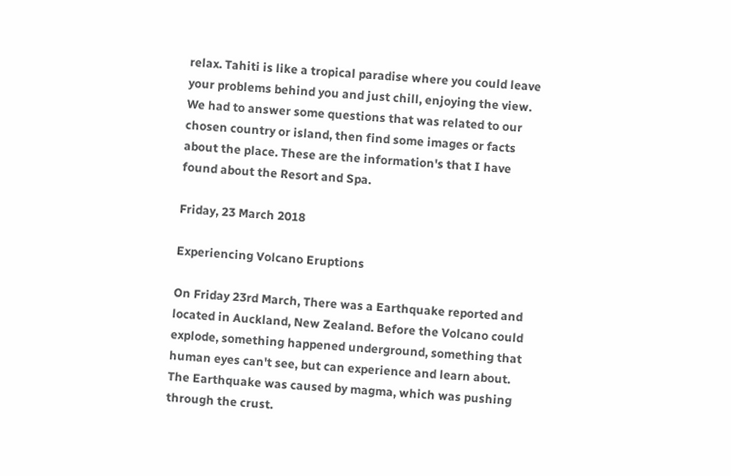relax. Tahiti is like a tropical paradise where you could leave your problems behind you and just chill, enjoying the view. We had to answer some questions that was related to our chosen country or island, then find some images or facts about the place. These are the information's that I have found about the Resort and Spa.

Friday, 23 March 2018

Experiencing Volcano Eruptions

On Friday 23rd March, There was a Earthquake reported and located in Auckland, New Zealand. Before the Volcano could explode, something happened underground, something that human eyes can't see, but can experience and learn about. The Earthquake was caused by magma, which was pushing through the crust.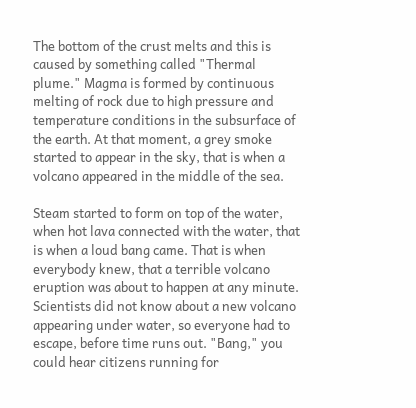The bottom of the crust melts and this is caused by something called "Thermal plume." Magma is formed by continuous melting of rock due to high pressure and temperature conditions in the subsurface of the earth. At that moment, a grey smoke started to appear in the sky, that is when a volcano appeared in the middle of the sea.

Steam started to form on top of the water, when hot lava connected with the water, that is when a loud bang came. That is when everybody knew, that a terrible volcano eruption was about to happen at any minute. Scientists did not know about a new volcano appearing under water, so everyone had to escape, before time runs out. "Bang," you could hear citizens running for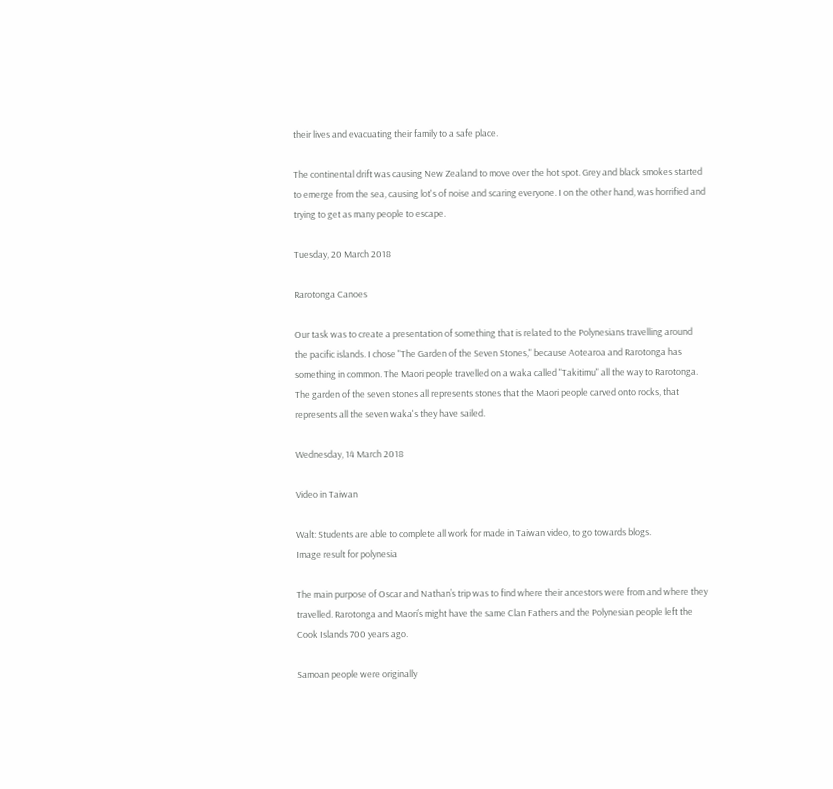their lives and evacuating their family to a safe place.

The continental drift was causing New Zealand to move over the hot spot. Grey and black smokes started to emerge from the sea, causing lot's of noise and scaring everyone. I on the other hand, was horrified and trying to get as many people to escape.

Tuesday, 20 March 2018

Rarotonga Canoes

Our task was to create a presentation of something that is related to the Polynesians travelling around the pacific islands. I chose "The Garden of the Seven Stones," because Aotearoa and Rarotonga has something in common. The Maori people travelled on a waka called "Takitimu" all the way to Rarotonga. The garden of the seven stones all represents stones that the Maori people carved onto rocks, that represents all the seven waka's they have sailed.

Wednesday, 14 March 2018

Video in Taiwan

Walt: Students are able to complete all work for made in Taiwan video, to go towards blogs.
Image result for polynesia

The main purpose of Oscar and Nathan’s trip was to find where their ancestors were from and where they travelled. Rarotonga and Maori’s might have the same Clan Fathers and the Polynesian people left the Cook Islands 700 years ago.

Samoan people were originally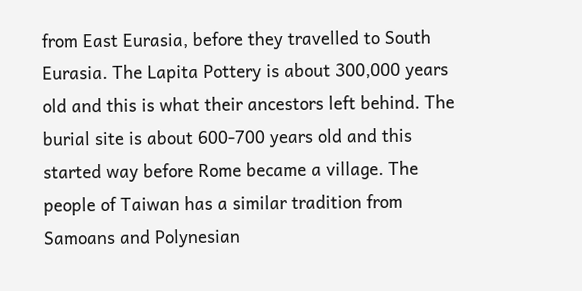from East Eurasia, before they travelled to South Eurasia. The Lapita Pottery is about 300,000 years old and this is what their ancestors left behind. The burial site is about 600-700 years old and this started way before Rome became a village. The people of Taiwan has a similar tradition from Samoans and Polynesian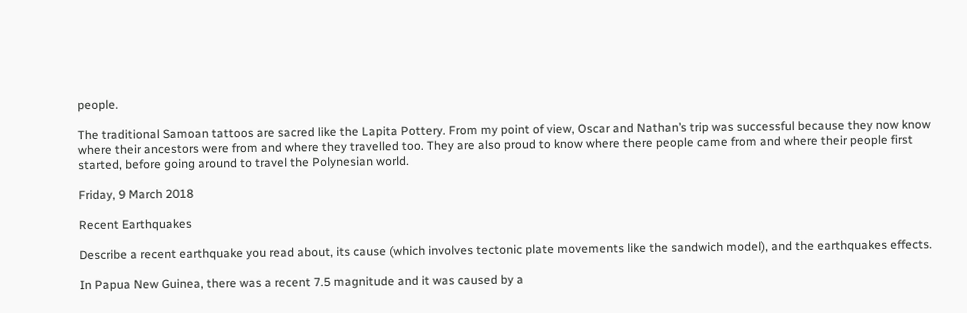people.

The traditional Samoan tattoos are sacred like the Lapita Pottery. From my point of view, Oscar and Nathan’s trip was successful because they now know where their ancestors were from and where they travelled too. They are also proud to know where there people came from and where their people first started, before going around to travel the Polynesian world.

Friday, 9 March 2018

Recent Earthquakes

Describe a recent earthquake you read about, its cause (which involves tectonic plate movements like the sandwich model), and the earthquakes effects.

In Papua New Guinea, there was a recent 7.5 magnitude and it was caused by a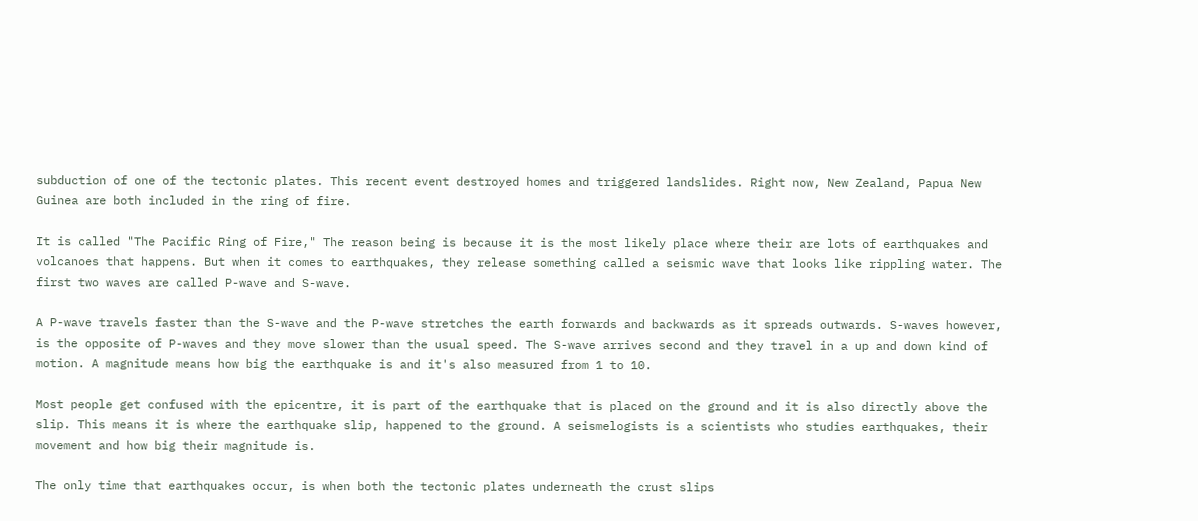subduction of one of the tectonic plates. This recent event destroyed homes and triggered landslides. Right now, New Zealand, Papua New Guinea are both included in the ring of fire.

It is called "The Pacific Ring of Fire," The reason being is because it is the most likely place where their are lots of earthquakes and volcanoes that happens. But when it comes to earthquakes, they release something called a seismic wave that looks like rippling water. The first two waves are called P-wave and S-wave.

A P-wave travels faster than the S-wave and the P-wave stretches the earth forwards and backwards as it spreads outwards. S-waves however, is the opposite of P-waves and they move slower than the usual speed. The S-wave arrives second and they travel in a up and down kind of motion. A magnitude means how big the earthquake is and it's also measured from 1 to 10.

Most people get confused with the epicentre, it is part of the earthquake that is placed on the ground and it is also directly above the slip. This means it is where the earthquake slip, happened to the ground. A seismelogists is a scientists who studies earthquakes, their movement and how big their magnitude is.

The only time that earthquakes occur, is when both the tectonic plates underneath the crust slips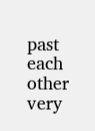past each other very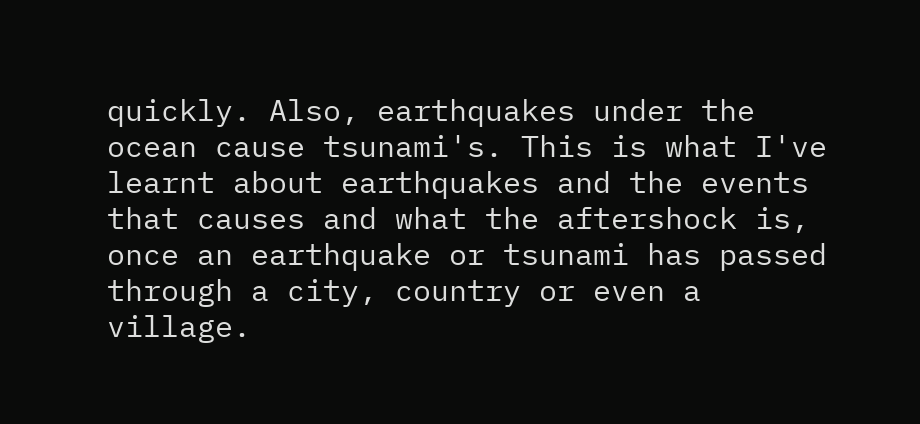quickly. Also, earthquakes under the ocean cause tsunami's. This is what I've learnt about earthquakes and the events that causes and what the aftershock is, once an earthquake or tsunami has passed through a city, country or even a village.